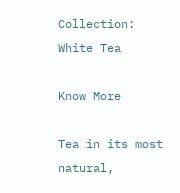Collection: White Tea

Know More

Tea in its most natural,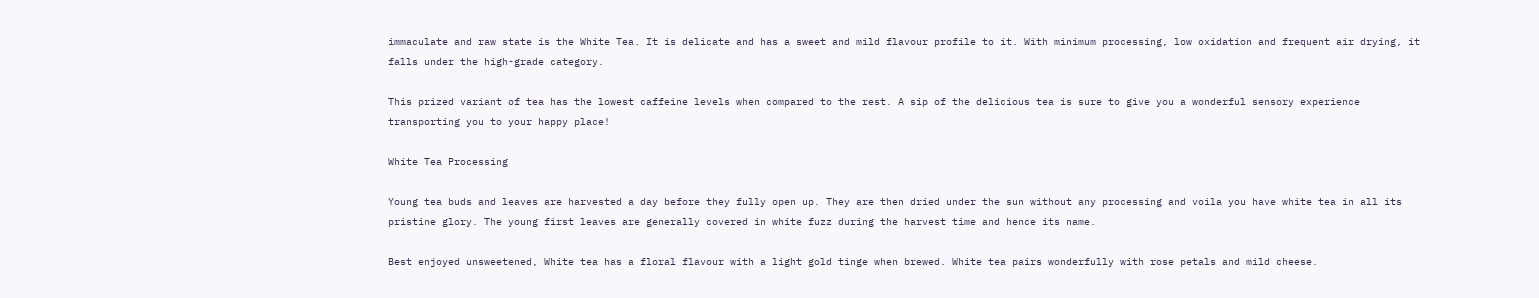immaculate and raw state is the White Tea. It is delicate and has a sweet and mild flavour profile to it. With minimum processing, low oxidation and frequent air drying, it falls under the high-grade category.

This prized variant of tea has the lowest caffeine levels when compared to the rest. A sip of the delicious tea is sure to give you a wonderful sensory experience transporting you to your happy place!

White Tea Processing

Young tea buds and leaves are harvested a day before they fully open up. They are then dried under the sun without any processing and voila you have white tea in all its pristine glory. The young first leaves are generally covered in white fuzz during the harvest time and hence its name.

Best enjoyed unsweetened, White tea has a floral flavour with a light gold tinge when brewed. White tea pairs wonderfully with rose petals and mild cheese.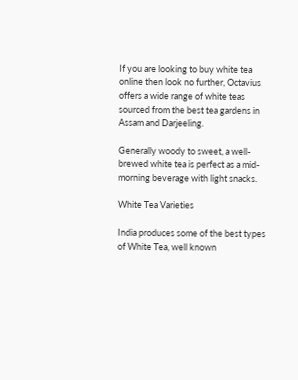If you are looking to buy white tea online then look no further, Octavius offers a wide range of white teas sourced from the best tea gardens in Assam and Darjeeling.

Generally woody to sweet, a well-brewed white tea is perfect as a mid-morning beverage with light snacks.

White Tea Varieties

India produces some of the best types of White Tea, well known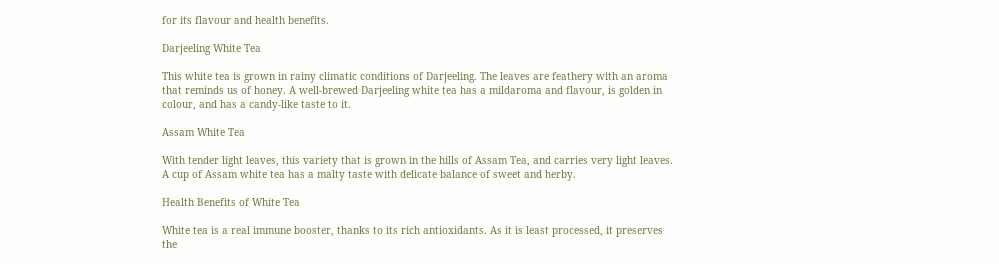for its flavour and health benefits.

Darjeeling White Tea

This white tea is grown in rainy climatic conditions of Darjeeling. The leaves are feathery with an aroma that reminds us of honey. A well-brewed Darjeeling white tea has a mildaroma and flavour, is golden in colour, and has a candy-like taste to it.

Assam White Tea

With tender light leaves, this variety that is grown in the hills of Assam Tea, and carries very light leaves. A cup of Assam white tea has a malty taste with delicate balance of sweet and herby.

Health Benefits of White Tea

White tea is a real immune booster, thanks to its rich antioxidants. As it is least processed, it preserves the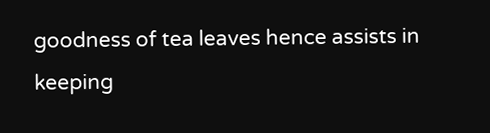goodness of tea leaves hence assists in keeping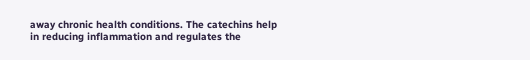away chronic health conditions. The catechins help in reducing inflammation and regulates the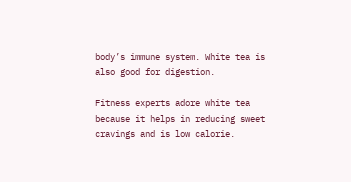body’s immune system. White tea is also good for digestion.

Fitness experts adore white tea because it helps in reducing sweet cravings and is low calorie.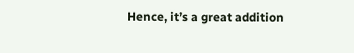Hence, it’s a great addition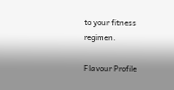to your fitness regimen.

Flavour Profile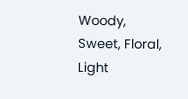Woody, Sweet, Floral, Light